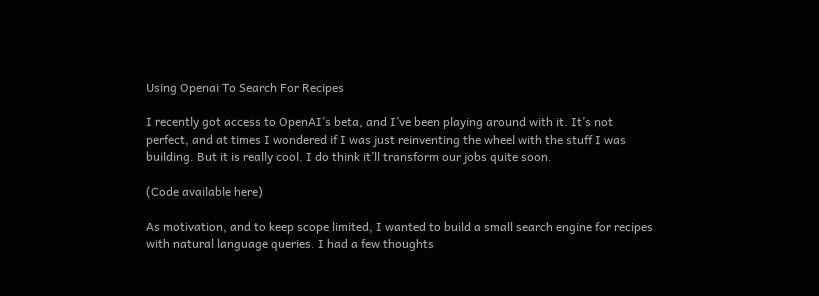Using Openai To Search For Recipes

I recently got access to OpenAI’s beta, and I’ve been playing around with it. It’s not perfect, and at times I wondered if I was just reinventing the wheel with the stuff I was building. But it is really cool. I do think it’ll transform our jobs quite soon.

(Code available here)

As motivation, and to keep scope limited, I wanted to build a small search engine for recipes with natural language queries. I had a few thoughts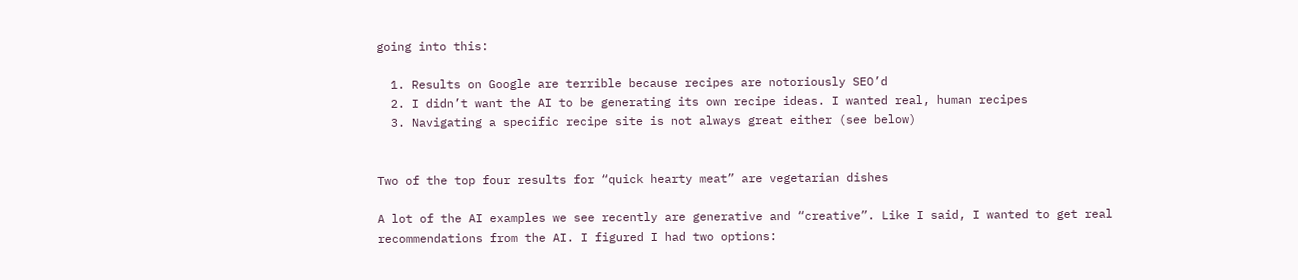going into this:

  1. Results on Google are terrible because recipes are notoriously SEO’d
  2. I didn’t want the AI to be generating its own recipe ideas. I wanted real, human recipes
  3. Navigating a specific recipe site is not always great either (see below)


Two of the top four results for “quick hearty meat” are vegetarian dishes

A lot of the AI examples we see recently are generative and “creative”. Like I said, I wanted to get real recommendations from the AI. I figured I had two options: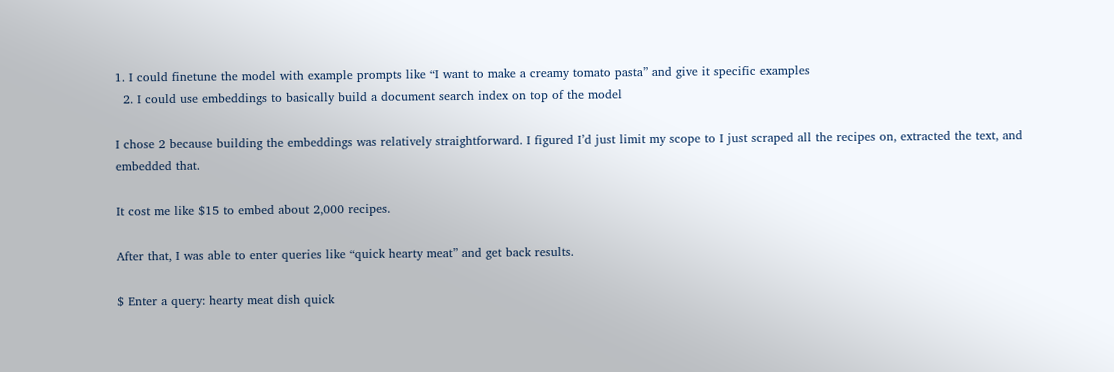1. I could finetune the model with example prompts like “I want to make a creamy tomato pasta” and give it specific examples
  2. I could use embeddings to basically build a document search index on top of the model

I chose 2 because building the embeddings was relatively straightforward. I figured I’d just limit my scope to I just scraped all the recipes on, extracted the text, and embedded that.

It cost me like $15 to embed about 2,000 recipes.

After that, I was able to enter queries like “quick hearty meat” and get back results.

$ Enter a query: hearty meat dish quick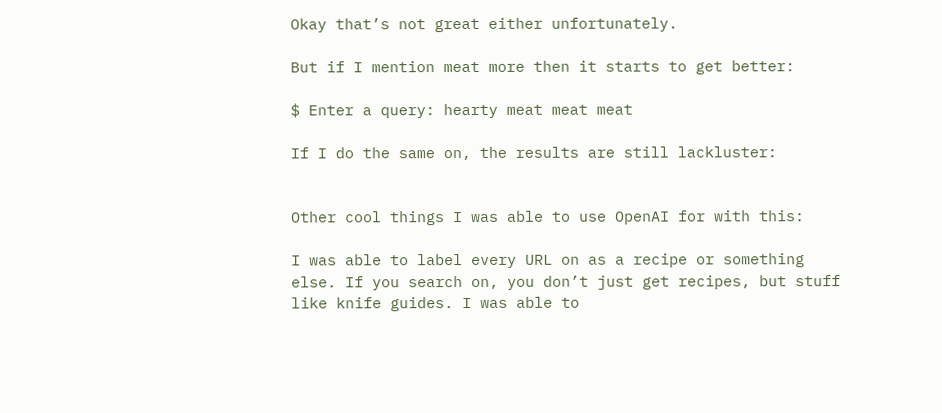Okay that’s not great either unfortunately.

But if I mention meat more then it starts to get better:

$ Enter a query: hearty meat meat meat

If I do the same on, the results are still lackluster:


Other cool things I was able to use OpenAI for with this:

I was able to label every URL on as a recipe or something else. If you search on, you don’t just get recipes, but stuff like knife guides. I was able to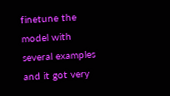finetune the model with several examples and it got very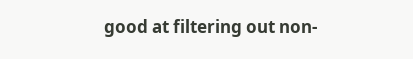good at filtering out non-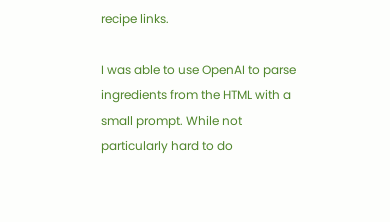recipe links.

I was able to use OpenAI to parse ingredients from the HTML with a small prompt. While not particularly hard to do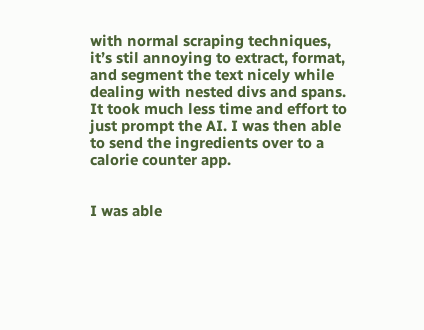with normal scraping techniques, it’s stil annoying to extract, format, and segment the text nicely while dealing with nested divs and spans. It took much less time and effort to just prompt the AI. I was then able to send the ingredients over to a calorie counter app.


I was able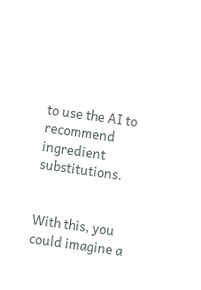to use the AI to recommend ingredient substitutions.


With this, you could imagine a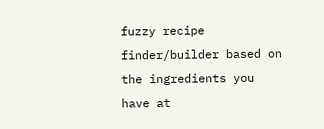fuzzy recipe finder/builder based on the ingredients you have at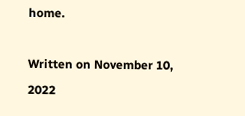home.

Written on November 10, 2022